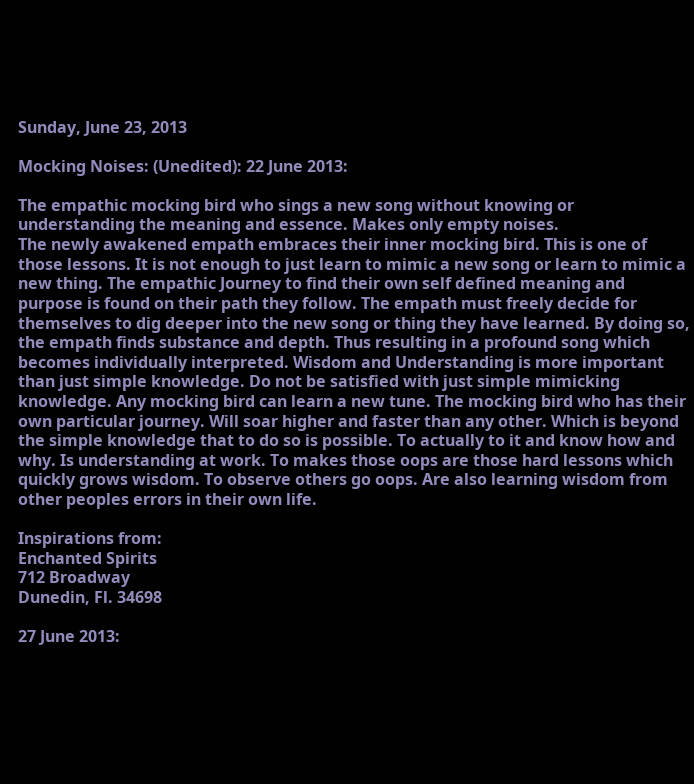Sunday, June 23, 2013

Mocking Noises: (Unedited): 22 June 2013:

The empathic mocking bird who sings a new song without knowing or understanding the meaning and essence. Makes only empty noises.
The newly awakened empath embraces their inner mocking bird. This is one of those lessons. It is not enough to just learn to mimic a new song or learn to mimic a new thing. The empathic Journey to find their own self defined meaning and purpose is found on their path they follow. The empath must freely decide for themselves to dig deeper into the new song or thing they have learned. By doing so, the empath finds substance and depth. Thus resulting in a profound song which becomes individually interpreted. Wisdom and Understanding is more important than just simple knowledge. Do not be satisfied with just simple mimicking knowledge. Any mocking bird can learn a new tune. The mocking bird who has their own particular journey. Will soar higher and faster than any other. Which is beyond the simple knowledge that to do so is possible. To actually to it and know how and why. Is understanding at work. To makes those oops are those hard lessons which quickly grows wisdom. To observe others go oops. Are also learning wisdom from other peoples errors in their own life.

Inspirations from:
Enchanted Spirits
712 Broadway
Dunedin, Fl. 34698

27 June 2013: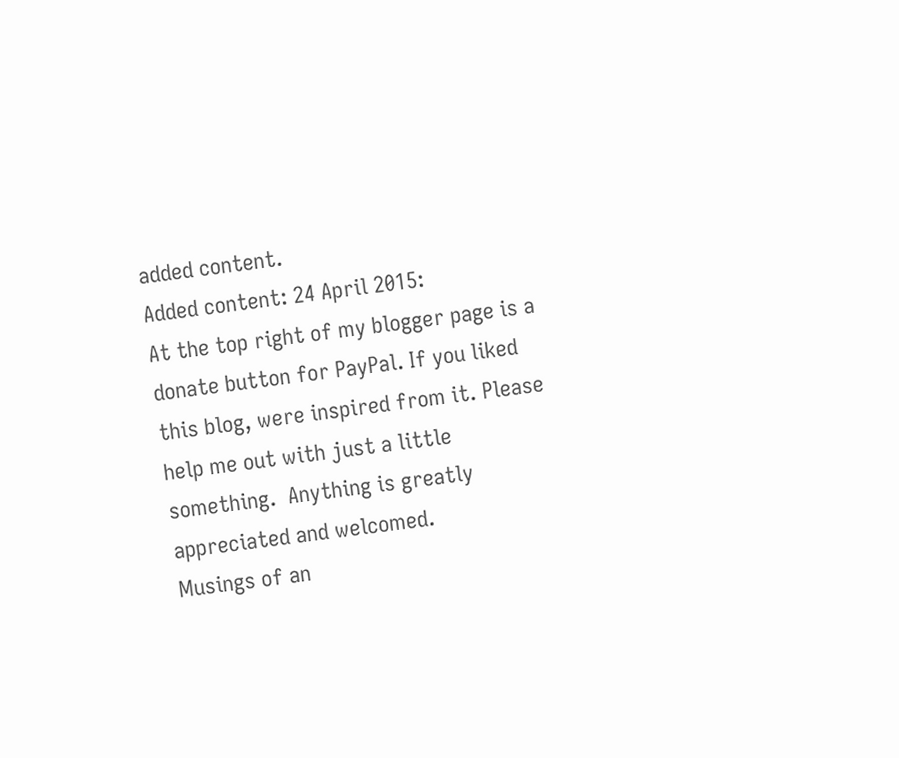added content.
Added content: 24 April 2015:
At the top right of my blogger page is a donate button for PayPal. If you liked this blog, were inspired from it. Please help me out with just a little something.  Anything is greatly appreciated and welcomed.
Musings of an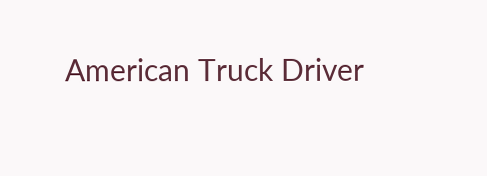American Truck Driver